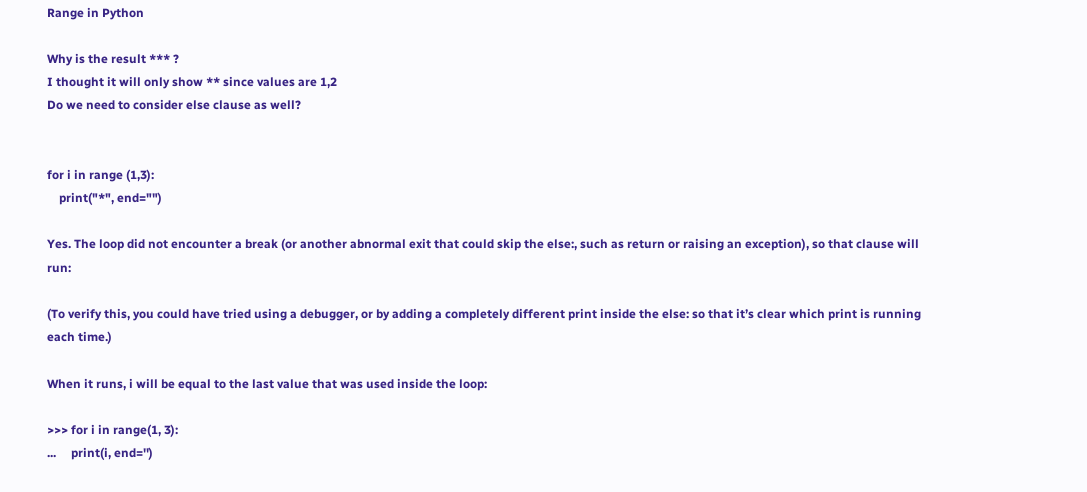Range in Python

Why is the result *** ?
I thought it will only show ** since values are 1,2
Do we need to consider else clause as well?


for i in range (1,3):
    print("*", end="")

Yes. The loop did not encounter a break (or another abnormal exit that could skip the else:, such as return or raising an exception), so that clause will run:

(To verify this, you could have tried using a debugger, or by adding a completely different print inside the else: so that it’s clear which print is running each time.)

When it runs, i will be equal to the last value that was used inside the loop:

>>> for i in range(1, 3):
...     print(i, end='')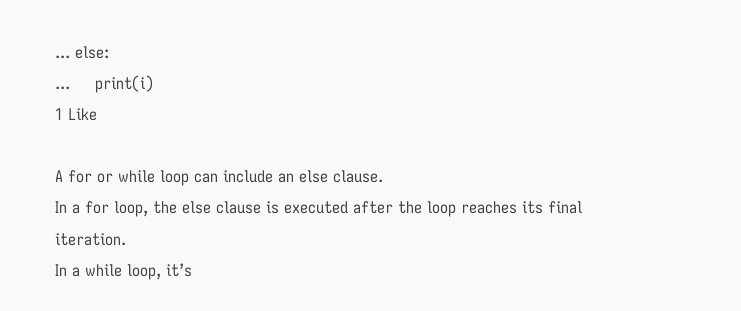... else:
...     print(i)
1 Like

A for or while loop can include an else clause.
In a for loop, the else clause is executed after the loop reaches its final iteration.
In a while loop, it’s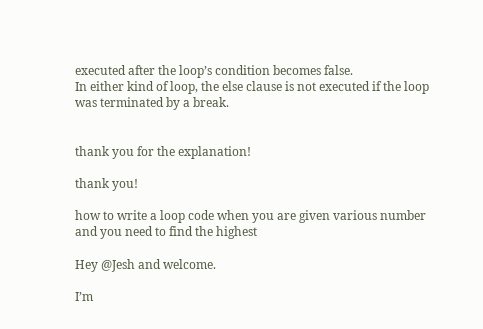executed after the loop’s condition becomes false.
In either kind of loop, the else clause is not executed if the loop was terminated by a break.


thank you for the explanation!

thank you!

how to write a loop code when you are given various number and you need to find the highest

Hey @Jesh and welcome.

I’m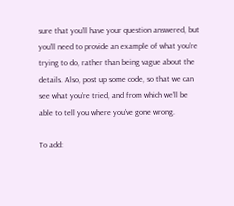sure that you’ll have your question answered, but you’ll need to provide an example of what you’re trying to do, rather than being vague about the details. Also, post up some code, so that we can see what you’re tried, and from which we’ll be able to tell you where you’ve gone wrong.

To add: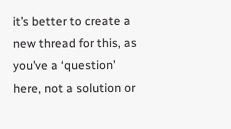it’s better to create a new thread for this, as you’ve a ‘question’ here, not a solution or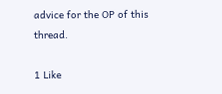advice for the OP of this thread.

1 Like